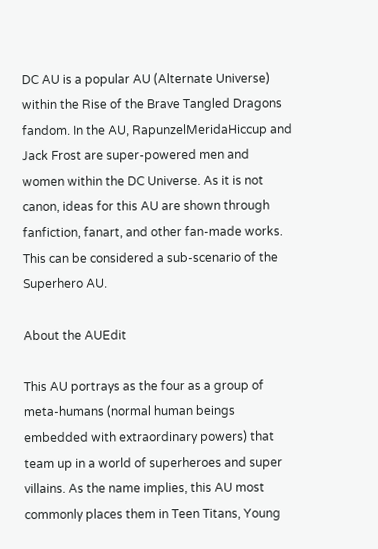DC AU is a popular AU (Alternate Universe) within the Rise of the Brave Tangled Dragons fandom. In the AU, RapunzelMeridaHiccup and Jack Frost are super-powered men and women within the DC Universe. As it is not canon, ideas for this AU are shown through fanfiction, fanart, and other fan-made works. This can be considered a sub-scenario of the Superhero AU.

About the AUEdit

This AU portrays as the four as a group of meta-humans (normal human beings embedded with extraordinary powers) that team up in a world of superheroes and super villains. As the name implies, this AU most commonly places them in Teen Titans, Young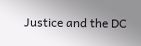Justice and the DC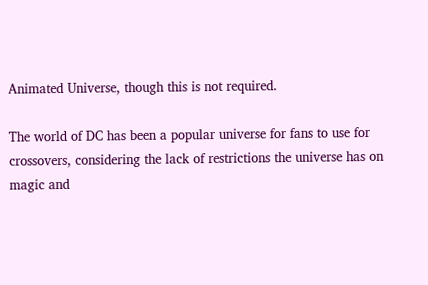Animated Universe, though this is not required.

The world of DC has been a popular universe for fans to use for crossovers, considering the lack of restrictions the universe has on magic and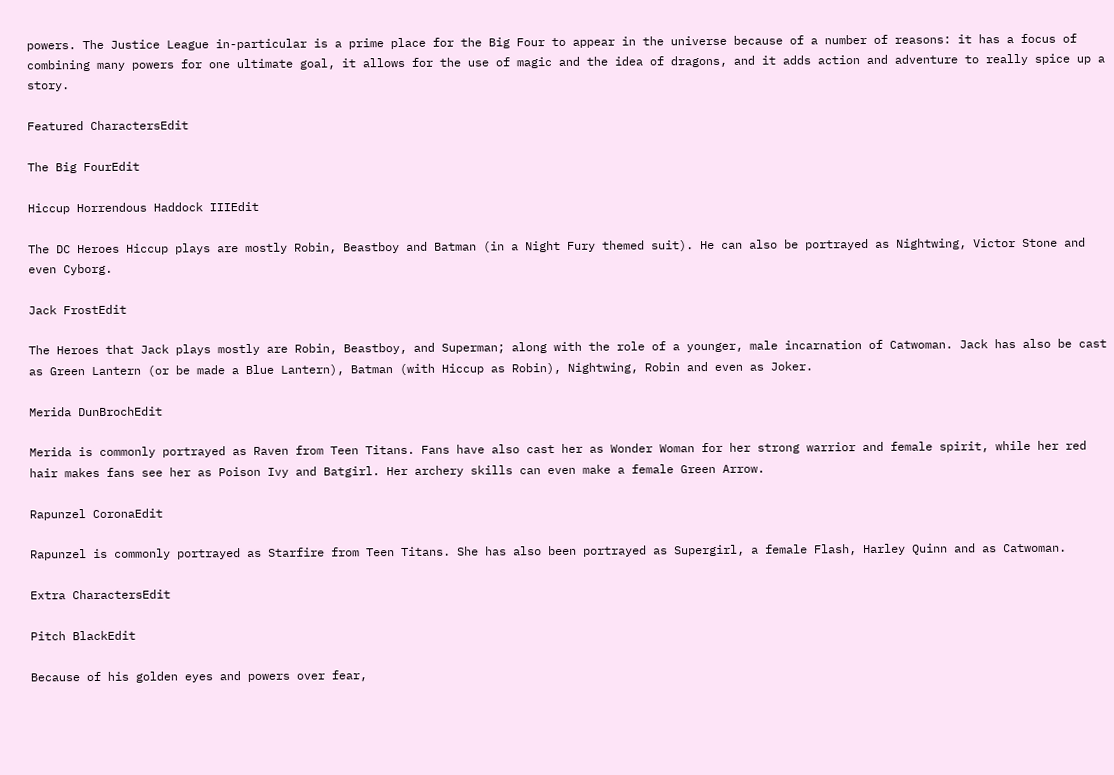powers. The Justice League in-particular is a prime place for the Big Four to appear in the universe because of a number of reasons: it has a focus of combining many powers for one ultimate goal, it allows for the use of magic and the idea of dragons, and it adds action and adventure to really spice up a story.

Featured CharactersEdit

The Big FourEdit

Hiccup Horrendous Haddock IIIEdit

The DC Heroes Hiccup plays are mostly Robin, Beastboy and Batman (in a Night Fury themed suit). He can also be portrayed as Nightwing, Victor Stone and even Cyborg.

Jack FrostEdit

The Heroes that Jack plays mostly are Robin, Beastboy, and Superman; along with the role of a younger, male incarnation of Catwoman. Jack has also be cast as Green Lantern (or be made a Blue Lantern), Batman (with Hiccup as Robin), Nightwing, Robin and even as Joker.

Merida DunBrochEdit

Merida is commonly portrayed as Raven from Teen Titans. Fans have also cast her as Wonder Woman for her strong warrior and female spirit, while her red hair makes fans see her as Poison Ivy and Batgirl. Her archery skills can even make a female Green Arrow.

Rapunzel CoronaEdit

Rapunzel is commonly portrayed as Starfire from Teen Titans. She has also been portrayed as Supergirl, a female Flash, Harley Quinn and as Catwoman.

Extra CharactersEdit

Pitch BlackEdit

Because of his golden eyes and powers over fear,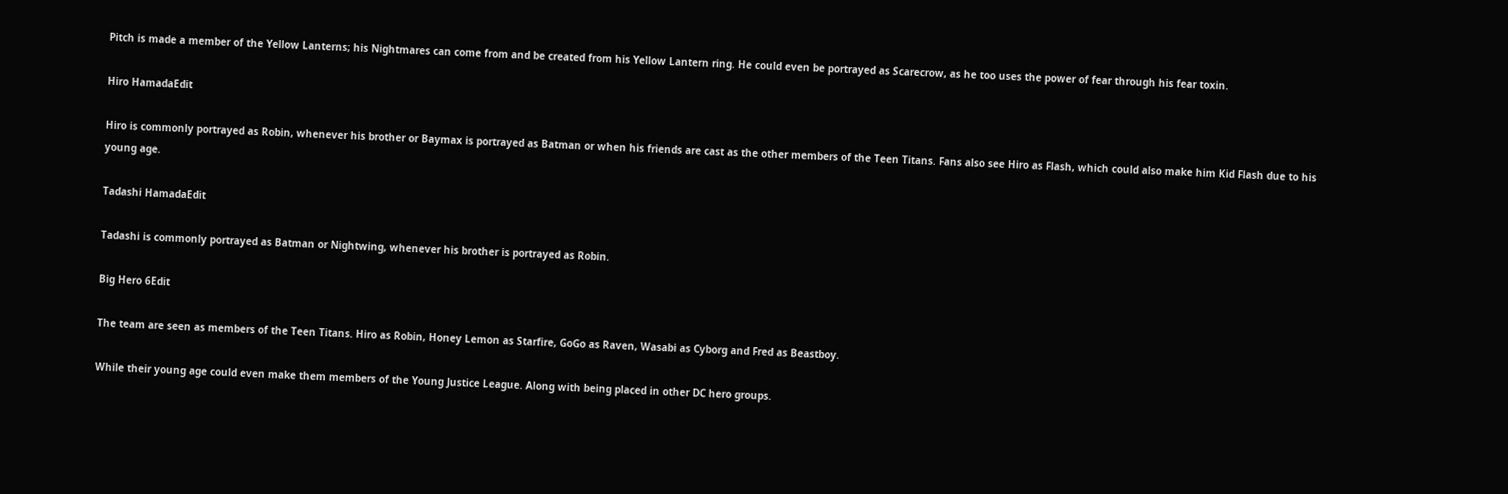Pitch is made a member of the Yellow Lanterns; his Nightmares can come from and be created from his Yellow Lantern ring. He could even be portrayed as Scarecrow, as he too uses the power of fear through his fear toxin.

Hiro HamadaEdit

Hiro is commonly portrayed as Robin, whenever his brother or Baymax is portrayed as Batman or when his friends are cast as the other members of the Teen Titans. Fans also see Hiro as Flash, which could also make him Kid Flash due to his young age.

Tadashi HamadaEdit

Tadashi is commonly portrayed as Batman or Nightwing, whenever his brother is portrayed as Robin.

Big Hero 6Edit

The team are seen as members of the Teen Titans. Hiro as Robin, Honey Lemon as Starfire, GoGo as Raven, Wasabi as Cyborg and Fred as Beastboy.

While their young age could even make them members of the Young Justice League. Along with being placed in other DC hero groups.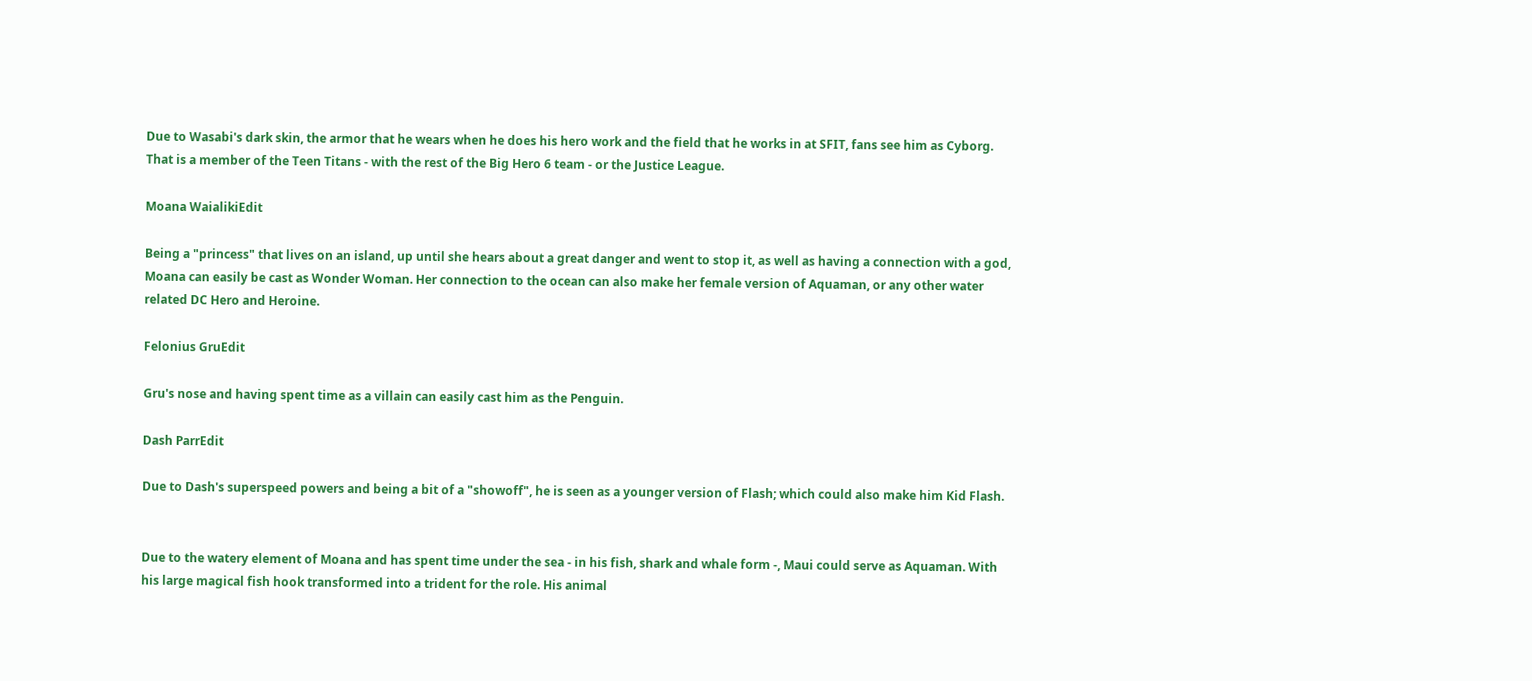Due to Wasabi's dark skin, the armor that he wears when he does his hero work and the field that he works in at SFIT, fans see him as Cyborg. That is a member of the Teen Titans - with the rest of the Big Hero 6 team - or the Justice League.

Moana WaialikiEdit

Being a "princess" that lives on an island, up until she hears about a great danger and went to stop it, as well as having a connection with a god, Moana can easily be cast as Wonder Woman. Her connection to the ocean can also make her female version of Aquaman, or any other water related DC Hero and Heroine.

Felonius GruEdit

Gru's nose and having spent time as a villain can easily cast him as the Penguin.

Dash ParrEdit

Due to Dash's superspeed powers and being a bit of a "showoff", he is seen as a younger version of Flash; which could also make him Kid Flash.


Due to the watery element of Moana and has spent time under the sea - in his fish, shark and whale form -, Maui could serve as Aquaman. With his large magical fish hook transformed into a trident for the role. His animal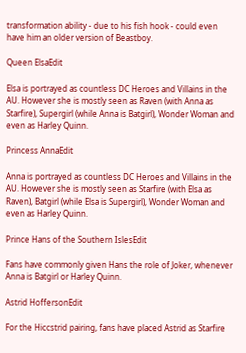transformation ability - due to his fish hook - could even have him an older version of Beastboy.

Queen ElsaEdit

Elsa is portrayed as countless DC Heroes and Villains in the AU. However she is mostly seen as Raven (with Anna as Starfire), Supergirl (while Anna is Batgirl), Wonder Woman and even as Harley Quinn.

Princess AnnaEdit

Anna is portrayed as countless DC Heroes and Villains in the AU. However she is mostly seen as Starfire (with Elsa as Raven), Batgirl (while Elsa is Supergirl), Wonder Woman and even as Harley Quinn.

Prince Hans of the Southern IslesEdit

Fans have commonly given Hans the role of Joker, whenever Anna is Batgirl or Harley Quinn.

Astrid HoffersonEdit

For the Hiccstrid pairing, fans have placed Astrid as Starfire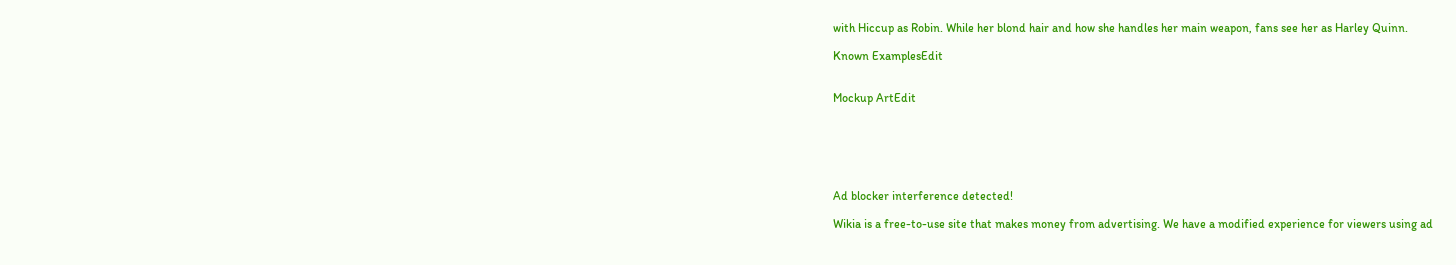with Hiccup as Robin. While her blond hair and how she handles her main weapon, fans see her as Harley Quinn.

Known ExamplesEdit


Mockup ArtEdit






Ad blocker interference detected!

Wikia is a free-to-use site that makes money from advertising. We have a modified experience for viewers using ad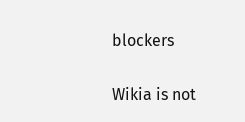blockers

Wikia is not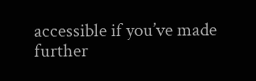accessible if you’ve made further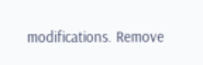modifications. Remove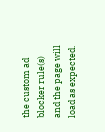the custom ad blocker rule(s) and the page will load as expected.